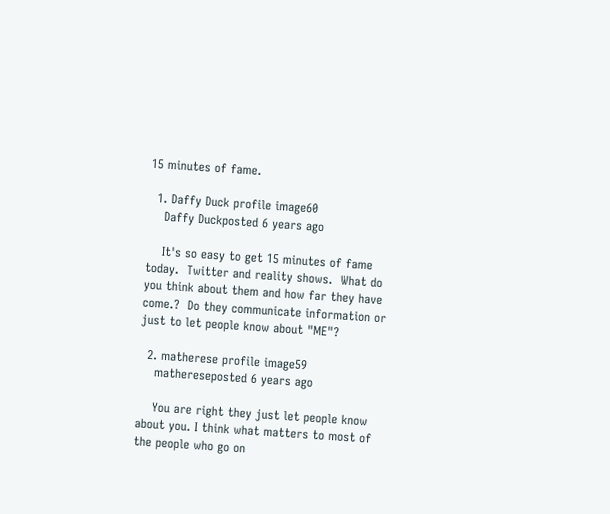15 minutes of fame.

  1. Daffy Duck profile image60
    Daffy Duckposted 6 years ago

    It's so easy to get 15 minutes of fame today.  Twitter and reality shows.  What do you think about them and how far they have come.?  Do they communicate information or just to let people know about "ME"?

  2. matherese profile image59
    mathereseposted 6 years ago

    You are right they just let people know about you. I think what matters to most of the people who go on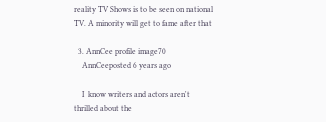reality TV Shows is to be seen on national TV. A minority will get to fame after that

  3. AnnCee profile image70
    AnnCeeposted 6 years ago

    I  know writers and actors aren't thrilled about the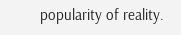popularity of reality.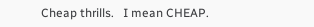Cheap thrills.   I mean CHEAP.